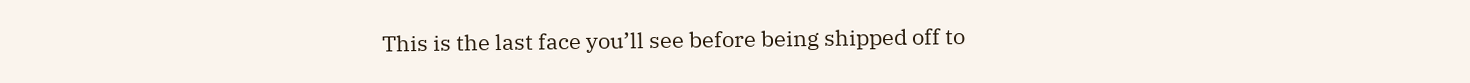This is the last face you’ll see before being shipped off to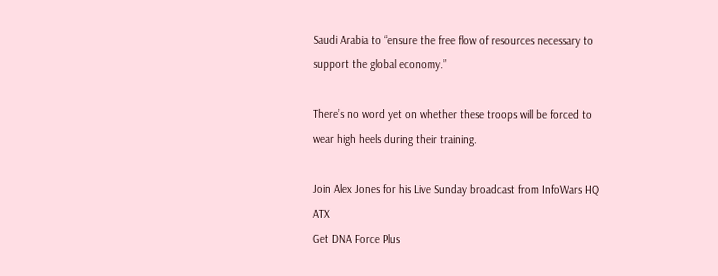Saudi Arabia to “ensure the free flow of resources necessary to support the global economy.”

There’s no word yet on whether these troops will be forced to wear high heels during their training.

Join Alex Jones for his Live Sunday broadcast from InfoWars HQ ATX
Get DNA Force Plus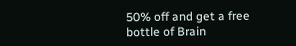50% off and get a free bottle of Brain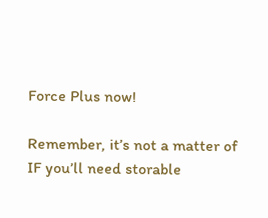Force Plus now!

Remember, it’s not a matter of IF you’ll need storable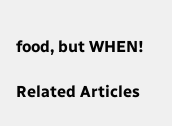food, but WHEN!

Related Articles